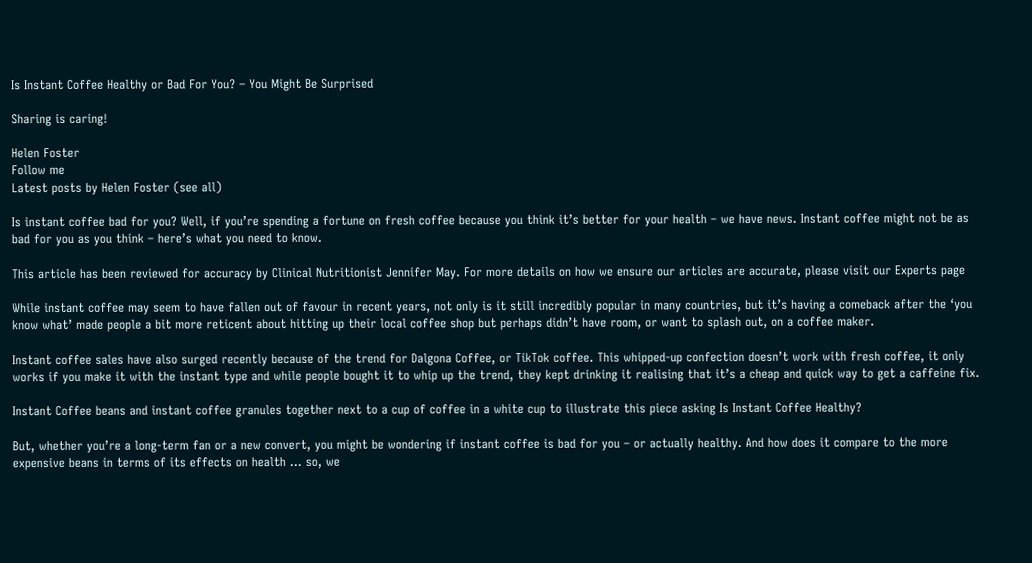Is Instant Coffee Healthy or Bad For You? – You Might Be Surprised

Sharing is caring!

Helen Foster
Follow me
Latest posts by Helen Foster (see all)

Is instant coffee bad for you? Well, if you’re spending a fortune on fresh coffee because you think it’s better for your health – we have news. Instant coffee might not be as bad for you as you think – here’s what you need to know.

This article has been reviewed for accuracy by Clinical Nutritionist Jennifer May. For more details on how we ensure our articles are accurate, please visit our Experts page

While instant coffee may seem to have fallen out of favour in recent years, not only is it still incredibly popular in many countries, but it’s having a comeback after the ‘you know what’ made people a bit more reticent about hitting up their local coffee shop but perhaps didn’t have room, or want to splash out, on a coffee maker.

Instant coffee sales have also surged recently because of the trend for Dalgona Coffee, or TikTok coffee. This whipped-up confection doesn’t work with fresh coffee, it only works if you make it with the instant type and while people bought it to whip up the trend, they kept drinking it realising that it’s a cheap and quick way to get a caffeine fix.

Instant Coffee beans and instant coffee granules together next to a cup of coffee in a white cup to illustrate this piece asking Is Instant Coffee Healthy?

But, whether you’re a long-term fan or a new convert, you might be wondering if instant coffee is bad for you – or actually healthy. And how does it compare to the more expensive beans in terms of its effects on health … so, we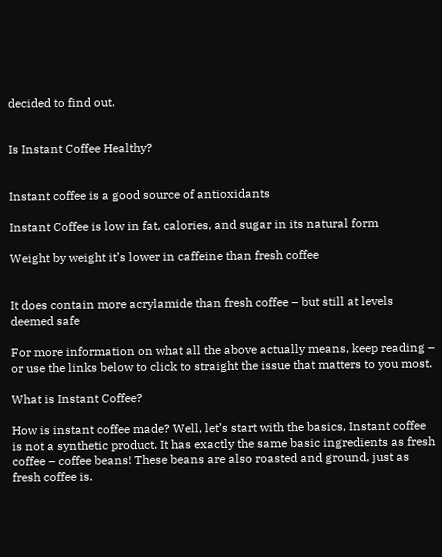decided to find out.


Is Instant Coffee Healthy?


Instant coffee is a good source of antioxidants

Instant Coffee is low in fat, calories, and sugar in its natural form

Weight by weight it’s lower in caffeine than fresh coffee


It does contain more acrylamide than fresh coffee – but still at levels deemed safe

For more information on what all the above actually means, keep reading – or use the links below to click to straight the issue that matters to you most.

What is Instant Coffee?

How is instant coffee made? Well, let’s start with the basics, Instant coffee is not a synthetic product. It has exactly the same basic ingredients as fresh coffee – coffee beans! These beans are also roasted and ground, just as fresh coffee is.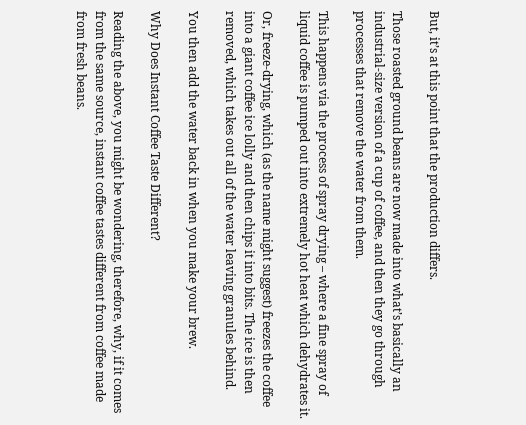But, it’s at this point that the production differs.

Those roasted ground beans are now made into what’s basically an industrial-size version of a cup of coffee, and then they go through processes that remove the water from them.

This happens via the process of spray drying – where a fine spray of liquid coffee is pumped out into extremely hot heat which dehydrates it.

Or, freeze-drying, which (as the name might suggest) freezes the coffee into a giant coffee ice lolly and then chips it into bits. The ice is then removed, which takes out all of the water leaving granules behind.

You then add the water back in when you make your brew.

Why Does Instant Coffee Taste Different?

Reading the above, you might be wondering, therefore, why, if it comes from the same source, instant coffee tastes different from coffee made from fresh beans.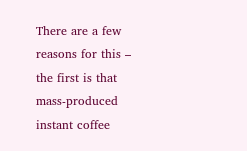There are a few reasons for this – the first is that mass-produced instant coffee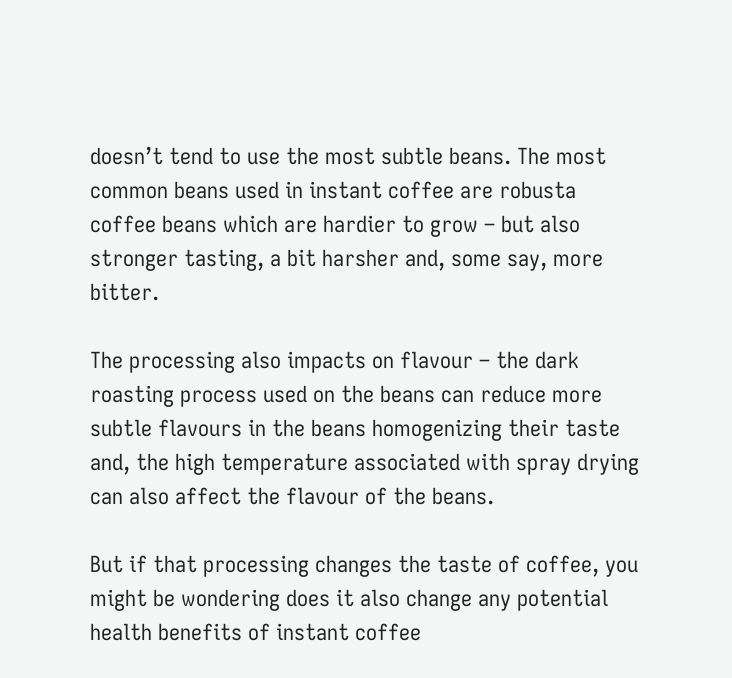doesn’t tend to use the most subtle beans. The most common beans used in instant coffee are robusta coffee beans which are hardier to grow – but also stronger tasting, a bit harsher and, some say, more bitter.

The processing also impacts on flavour – the dark roasting process used on the beans can reduce more subtle flavours in the beans homogenizing their taste and, the high temperature associated with spray drying can also affect the flavour of the beans.

But if that processing changes the taste of coffee, you might be wondering does it also change any potential health benefits of instant coffee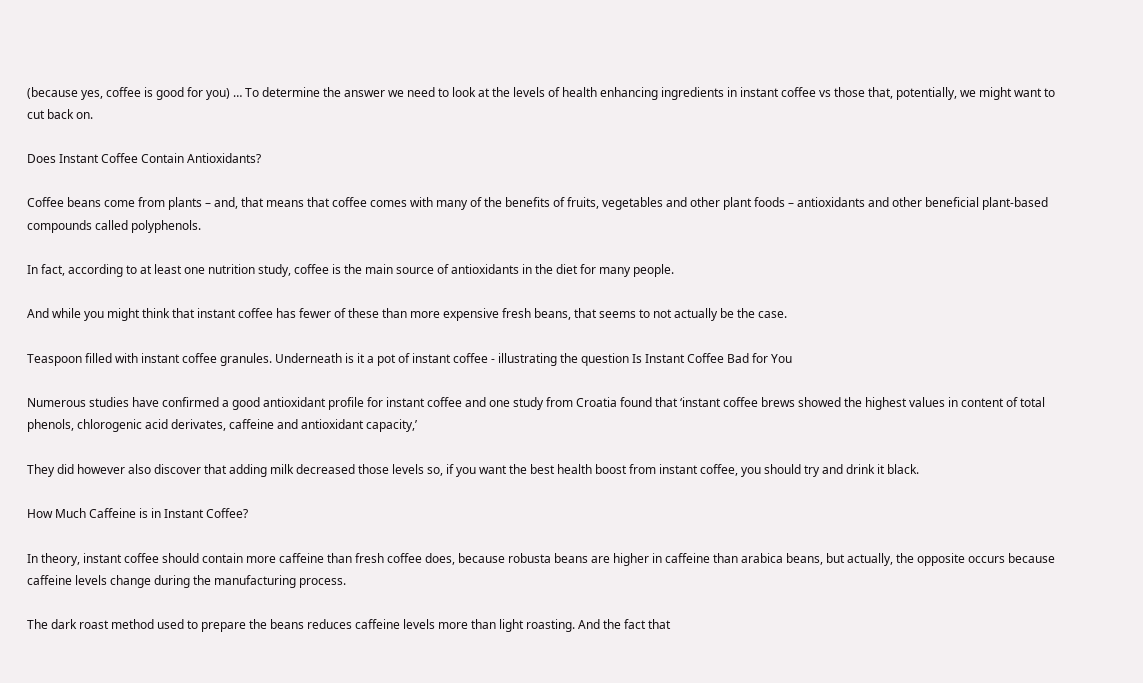(because yes, coffee is good for you) … To determine the answer we need to look at the levels of health enhancing ingredients in instant coffee vs those that, potentially, we might want to cut back on.

Does Instant Coffee Contain Antioxidants?

Coffee beans come from plants – and, that means that coffee comes with many of the benefits of fruits, vegetables and other plant foods – antioxidants and other beneficial plant-based compounds called polyphenols.

In fact, according to at least one nutrition study, coffee is the main source of antioxidants in the diet for many people.

And while you might think that instant coffee has fewer of these than more expensive fresh beans, that seems to not actually be the case.

Teaspoon filled with instant coffee granules. Underneath is it a pot of instant coffee - illustrating the question Is Instant Coffee Bad for You

Numerous studies have confirmed a good antioxidant profile for instant coffee and one study from Croatia found that ‘instant coffee brews showed the highest values in content of total phenols, chlorogenic acid derivates, caffeine and antioxidant capacity,’

They did however also discover that adding milk decreased those levels so, if you want the best health boost from instant coffee, you should try and drink it black.

How Much Caffeine is in Instant Coffee?

In theory, instant coffee should contain more caffeine than fresh coffee does, because robusta beans are higher in caffeine than arabica beans, but actually, the opposite occurs because caffeine levels change during the manufacturing process.

The dark roast method used to prepare the beans reduces caffeine levels more than light roasting. And the fact that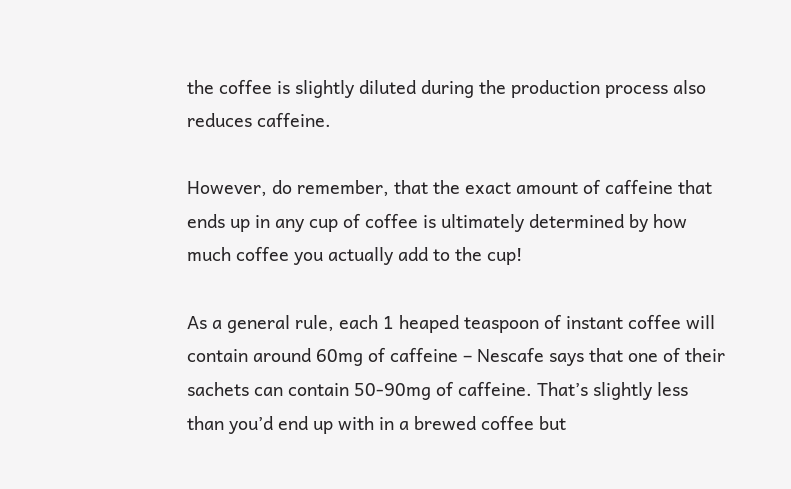the coffee is slightly diluted during the production process also reduces caffeine.

However, do remember, that the exact amount of caffeine that ends up in any cup of coffee is ultimately determined by how much coffee you actually add to the cup!

As a general rule, each 1 heaped teaspoon of instant coffee will contain around 60mg of caffeine – Nescafe says that one of their sachets can contain 50-90mg of caffeine. That’s slightly less than you’d end up with in a brewed coffee but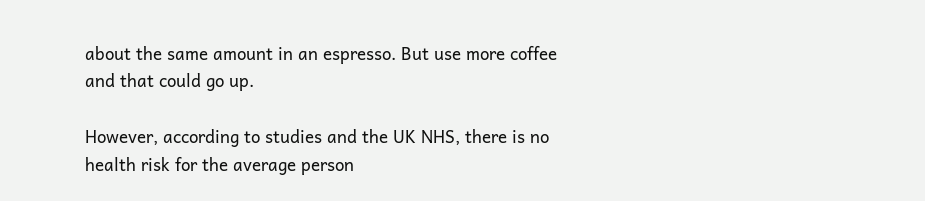about the same amount in an espresso. But use more coffee and that could go up.

However, according to studies and the UK NHS, there is no health risk for the average person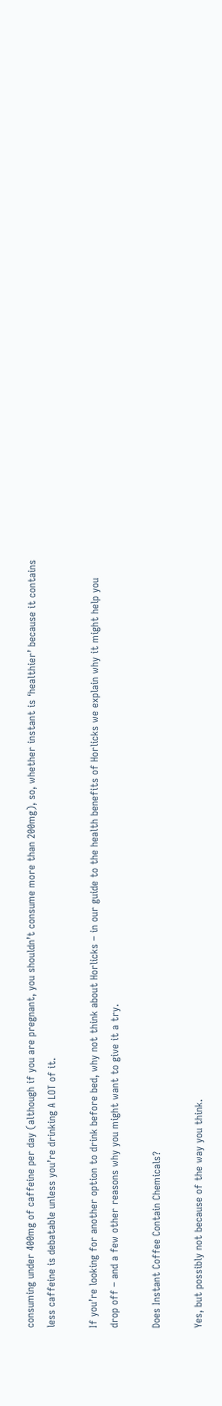consuming under 400mg of caffeine per day (although if you are pregnant, you shouldn’t consume more than 200mg), so, whether instant is ‘healthier’ because it contains less caffeine is debatable unless you’re drinking A LOT of it.

If you’re looking for another option to drink before bed, why not think about Horlicks – in our guide to the health benefits of Horlicks we explain why it might help you drop off – and a few other reasons why you might want to give it a try.

Does Instant Coffee Contain Chemicals?

Yes, but possibly not because of the way you think.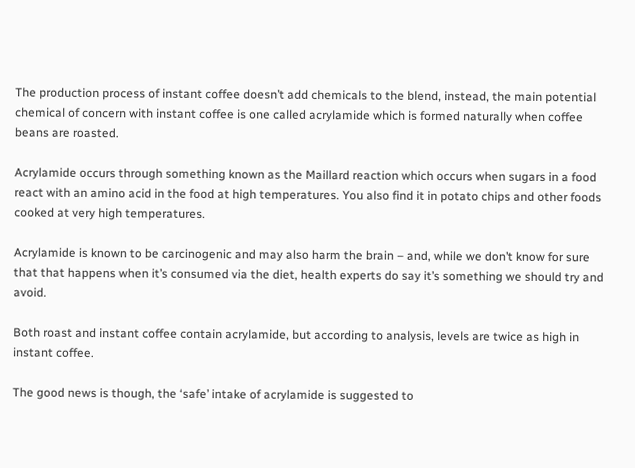The production process of instant coffee doesn’t add chemicals to the blend, instead, the main potential chemical of concern with instant coffee is one called acrylamide which is formed naturally when coffee beans are roasted.

Acrylamide occurs through something known as the Maillard reaction which occurs when sugars in a food react with an amino acid in the food at high temperatures. You also find it in potato chips and other foods cooked at very high temperatures.

Acrylamide is known to be carcinogenic and may also harm the brain – and, while we don’t know for sure that that happens when it’s consumed via the diet, health experts do say it’s something we should try and avoid.

Both roast and instant coffee contain acrylamide, but according to analysis, levels are twice as high in instant coffee.

The good news is though, the ‘safe’ intake of acrylamide is suggested to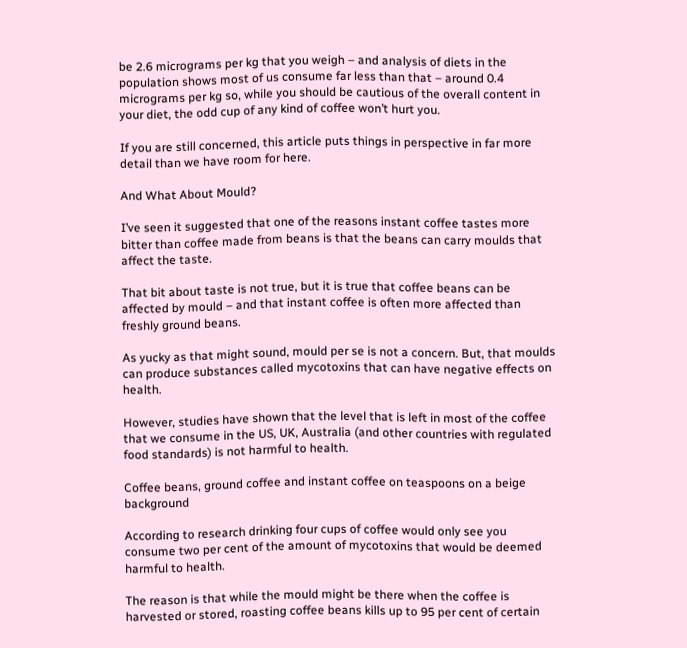be 2.6 micrograms per kg that you weigh – and analysis of diets in the population shows most of us consume far less than that – around 0.4 micrograms per kg so, while you should be cautious of the overall content in your diet, the odd cup of any kind of coffee won’t hurt you.

If you are still concerned, this article puts things in perspective in far more detail than we have room for here.

And What About Mould?

I’ve seen it suggested that one of the reasons instant coffee tastes more bitter than coffee made from beans is that the beans can carry moulds that affect the taste.

That bit about taste is not true, but it is true that coffee beans can be affected by mould – and that instant coffee is often more affected than freshly ground beans.

As yucky as that might sound, mould per se is not a concern. But, that moulds can produce substances called mycotoxins that can have negative effects on health.

However, studies have shown that the level that is left in most of the coffee that we consume in the US, UK, Australia (and other countries with regulated food standards) is not harmful to health.

Coffee beans, ground coffee and instant coffee on teaspoons on a beige background

According to research drinking four cups of coffee would only see you consume two per cent of the amount of mycotoxins that would be deemed harmful to health.

The reason is that while the mould might be there when the coffee is harvested or stored, roasting coffee beans kills up to 95 per cent of certain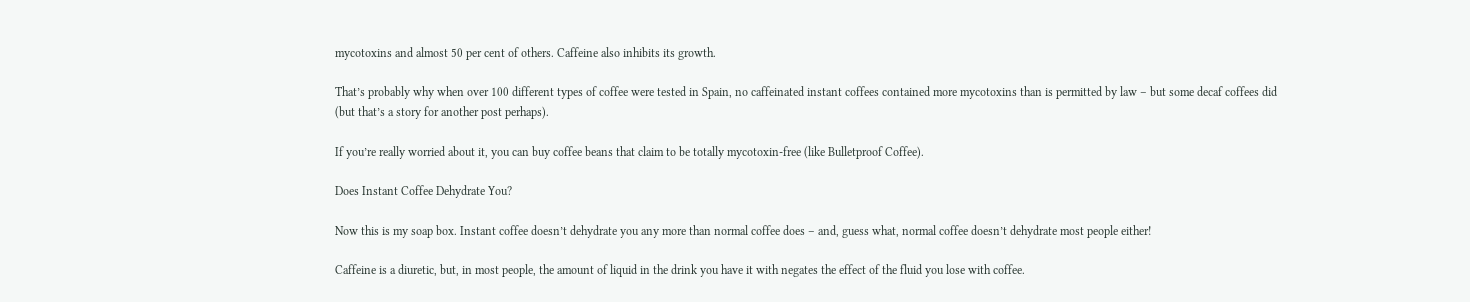mycotoxins and almost 50 per cent of others. Caffeine also inhibits its growth.

That’s probably why when over 100 different types of coffee were tested in Spain, no caffeinated instant coffees contained more mycotoxins than is permitted by law – but some decaf coffees did (but that’s a story for another post perhaps).

If you’re really worried about it, you can buy coffee beans that claim to be totally mycotoxin-free (like Bulletproof Coffee).

Does Instant Coffee Dehydrate You?

Now this is my soap box. Instant coffee doesn’t dehydrate you any more than normal coffee does – and, guess what, normal coffee doesn’t dehydrate most people either!

Caffeine is a diuretic, but, in most people, the amount of liquid in the drink you have it with negates the effect of the fluid you lose with coffee.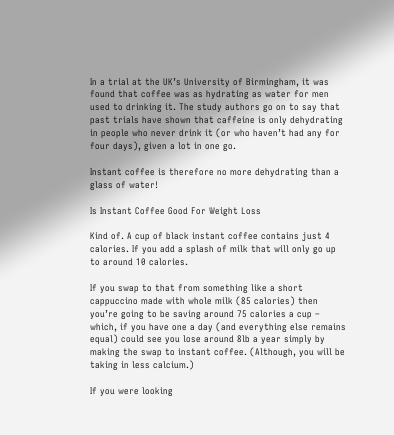In a trial at the UK’s University of Birmingham, it was found that coffee was as hydrating as water for men used to drinking it. The study authors go on to say that past trials have shown that caffeine is only dehydrating in people who never drink it (or who haven’t had any for four days), given a lot in one go.

Instant coffee is therefore no more dehydrating than a glass of water!

Is Instant Coffee Good For Weight Loss

Kind of. A cup of black instant coffee contains just 4 calories. If you add a splash of milk that will only go up to around 10 calories.

If you swap to that from something like a short cappuccino made with whole milk (85 calories) then you’re going to be saving around 75 calories a cup – which, if you have one a day (and everything else remains equal) could see you lose around 8lb a year simply by making the swap to instant coffee. (Although, you will be taking in less calcium.)

If you were looking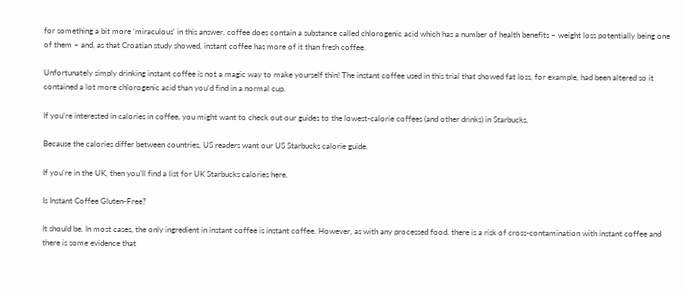for something a bit more ‘miraculous’ in this answer, coffee does contain a substance called chlorogenic acid which has a number of health benefits – weight loss potentially being one of them – and, as that Croatian study showed, instant coffee has more of it than fresh coffee.

Unfortunately simply drinking instant coffee is not a magic way to make yourself thin! The instant coffee used in this trial that showed fat loss, for example, had been altered so it contained a lot more chlorogenic acid than you’d find in a normal cup.

If you’re interested in calories in coffee, you might want to check out our guides to the lowest-calorie coffees (and other drinks) in Starbucks.

Because the calories differ between countries, US readers want our US Starbucks calorie guide.

If you’re in the UK, then you’ll find a list for UK Starbucks calories here.

Is Instant Coffee Gluten-Free?

It should be. In most cases, the only ingredient in instant coffee is instant coffee. However, as with any processed food, there is a risk of cross-contamination with instant coffee and there is some evidence that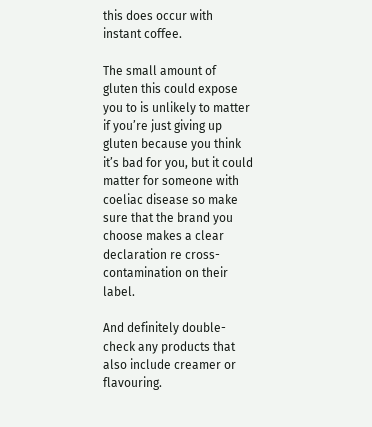this does occur with instant coffee.

The small amount of gluten this could expose you to is unlikely to matter if you’re just giving up gluten because you think it’s bad for you, but it could matter for someone with coeliac disease so make sure that the brand you choose makes a clear declaration re cross-contamination on their label.

And definitely double-check any products that also include creamer or flavouring.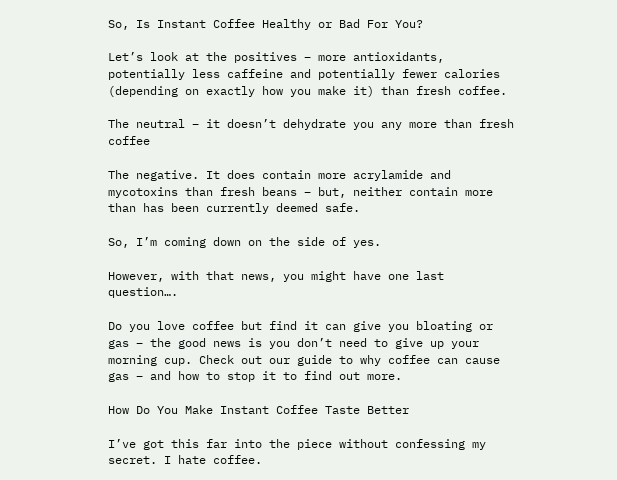So, Is Instant Coffee Healthy or Bad For You?

Let’s look at the positives – more antioxidants, potentially less caffeine and potentially fewer calories (depending on exactly how you make it) than fresh coffee.

The neutral – it doesn’t dehydrate you any more than fresh coffee

The negative. It does contain more acrylamide and mycotoxins than fresh beans – but, neither contain more than has been currently deemed safe.

So, I’m coming down on the side of yes.

However, with that news, you might have one last question….

Do you love coffee but find it can give you bloating or gas – the good news is you don’t need to give up your morning cup. Check out our guide to why coffee can cause gas – and how to stop it to find out more.

How Do You Make Instant Coffee Taste Better

I’ve got this far into the piece without confessing my secret. I hate coffee.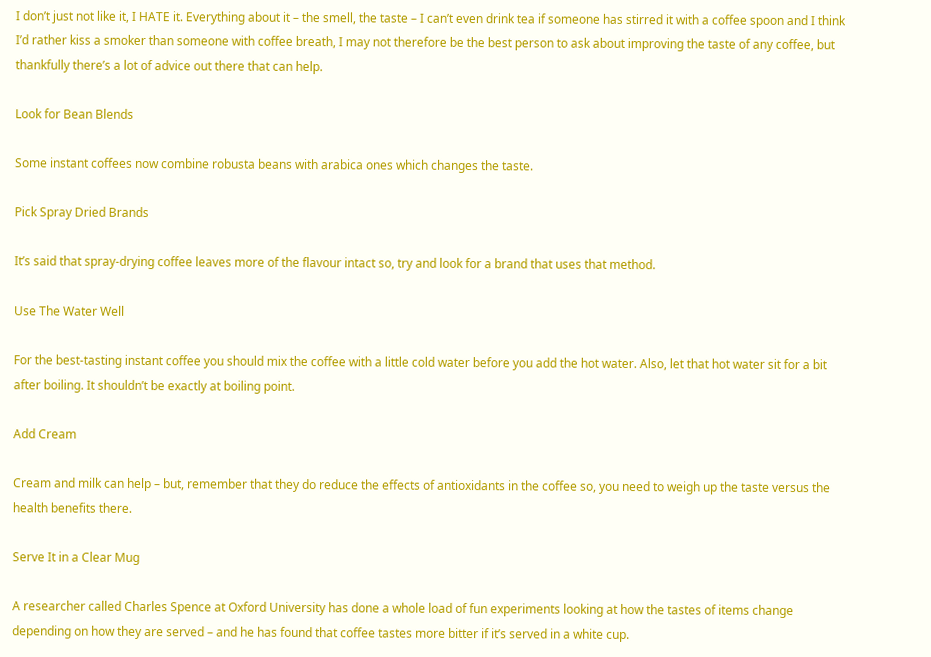I don’t just not like it, I HATE it. Everything about it – the smell, the taste – I can’t even drink tea if someone has stirred it with a coffee spoon and I think I’d rather kiss a smoker than someone with coffee breath, I may not therefore be the best person to ask about improving the taste of any coffee, but thankfully there’s a lot of advice out there that can help.

Look for Bean Blends

Some instant coffees now combine robusta beans with arabica ones which changes the taste.

Pick Spray Dried Brands

It’s said that spray-drying coffee leaves more of the flavour intact so, try and look for a brand that uses that method.

Use The Water Well

For the best-tasting instant coffee you should mix the coffee with a little cold water before you add the hot water. Also, let that hot water sit for a bit after boiling. It shouldn’t be exactly at boiling point.

Add Cream

Cream and milk can help – but, remember that they do reduce the effects of antioxidants in the coffee so, you need to weigh up the taste versus the health benefits there.

Serve It in a Clear Mug

A researcher called Charles Spence at Oxford University has done a whole load of fun experiments looking at how the tastes of items change depending on how they are served – and he has found that coffee tastes more bitter if it’s served in a white cup.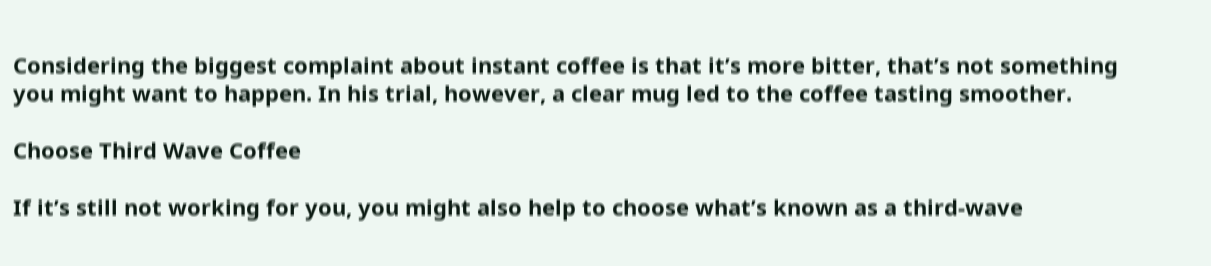Considering the biggest complaint about instant coffee is that it’s more bitter, that’s not something you might want to happen. In his trial, however, a clear mug led to the coffee tasting smoother.

Choose Third Wave Coffee

If it’s still not working for you, you might also help to choose what’s known as a third-wave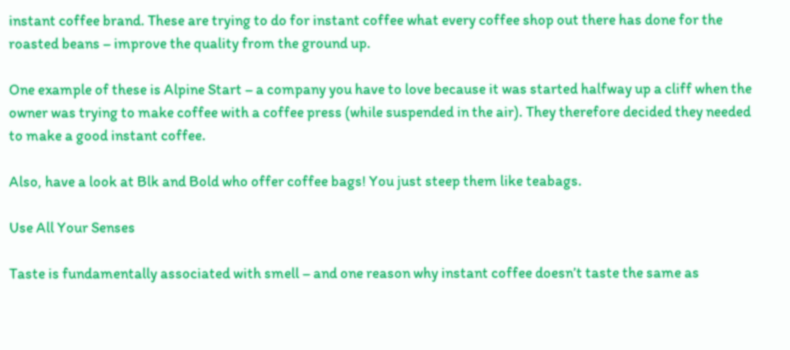instant coffee brand. These are trying to do for instant coffee what every coffee shop out there has done for the roasted beans – improve the quality from the ground up.

One example of these is Alpine Start – a company you have to love because it was started halfway up a cliff when the owner was trying to make coffee with a coffee press (while suspended in the air). They therefore decided they needed to make a good instant coffee.

Also, have a look at Blk and Bold who offer coffee bags! You just steep them like teabags.

Use All Your Senses

Taste is fundamentally associated with smell – and one reason why instant coffee doesn’t taste the same as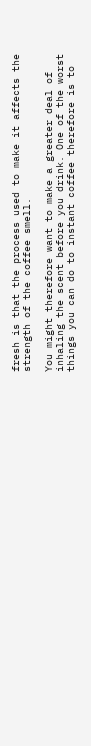fresh is that the process used to make it affects the strength of the coffee smell.

You might therefore want to make a greater deal of inhaling the scent before you drink. One of the worst things you can do to instant coffee therefore is to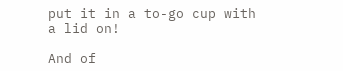put it in a to-go cup with a lid on!

And of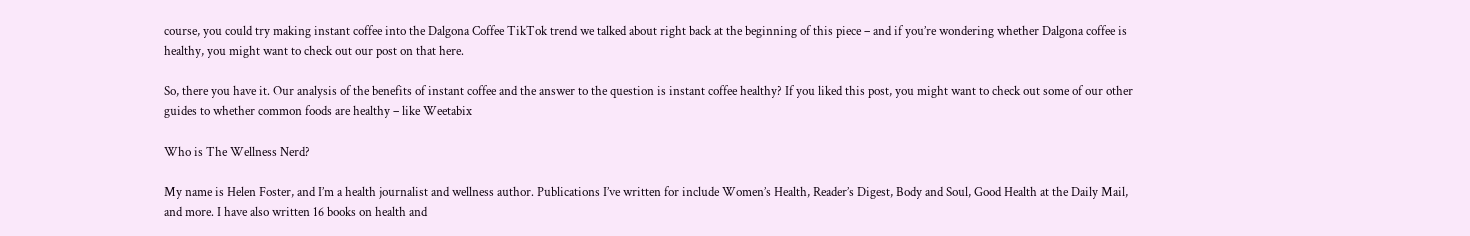course, you could try making instant coffee into the Dalgona Coffee TikTok trend we talked about right back at the beginning of this piece – and if you’re wondering whether Dalgona coffee is healthy, you might want to check out our post on that here.

So, there you have it. Our analysis of the benefits of instant coffee and the answer to the question is instant coffee healthy? If you liked this post, you might want to check out some of our other guides to whether common foods are healthy – like Weetabix

Who is The Wellness Nerd?

My name is Helen Foster, and I’m a health journalist and wellness author. Publications I’ve written for include Women’s Health, Reader’s Digest, Body and Soul, Good Health at the Daily Mail, and more. I have also written 16 books on health and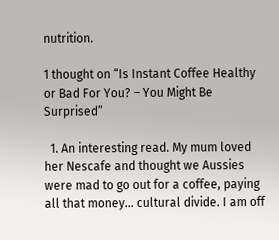nutrition.

1 thought on “Is Instant Coffee Healthy or Bad For You? – You Might Be Surprised”

  1. An interesting read. My mum loved her Nescafe and thought we Aussies were mad to go out for a coffee, paying all that money… cultural divide. I am off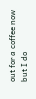out for a coffee now but I do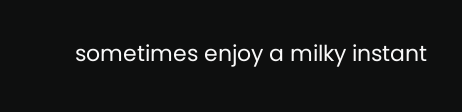sometimes enjoy a milky instant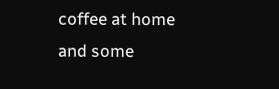coffee at home and some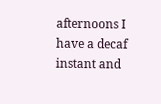afternoons I have a decaf instant and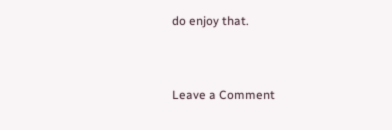do enjoy that.


Leave a Comment